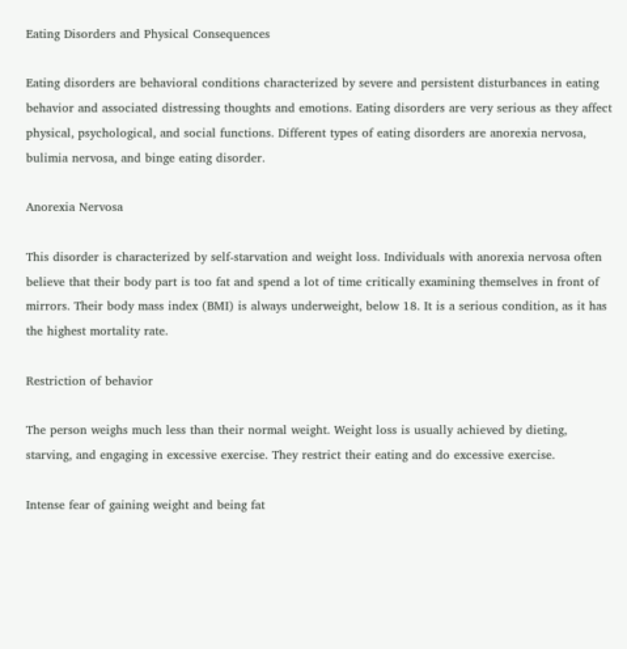Eating Disorders and Physical Consequences

Eating disorders are behavioral conditions characterized by severe and persistent disturbances in eating behavior and associated distressing thoughts and emotions. Eating disorders are very serious as they affect physical, psychological, and social functions. Different types of eating disorders are anorexia nervosa, bulimia nervosa, and binge eating disorder.

Anorexia Nervosa

This disorder is characterized by self-starvation and weight loss. Individuals with anorexia nervosa often believe that their body part is too fat and spend a lot of time critically examining themselves in front of mirrors. Their body mass index (BMI) is always underweight, below 18. It is a serious condition, as it has the highest mortality rate.

Restriction of behavior

The person weighs much less than their normal weight. Weight loss is usually achieved by dieting, starving, and engaging in excessive exercise. They restrict their eating and do excessive exercise.

Intense fear of gaining weight and being fat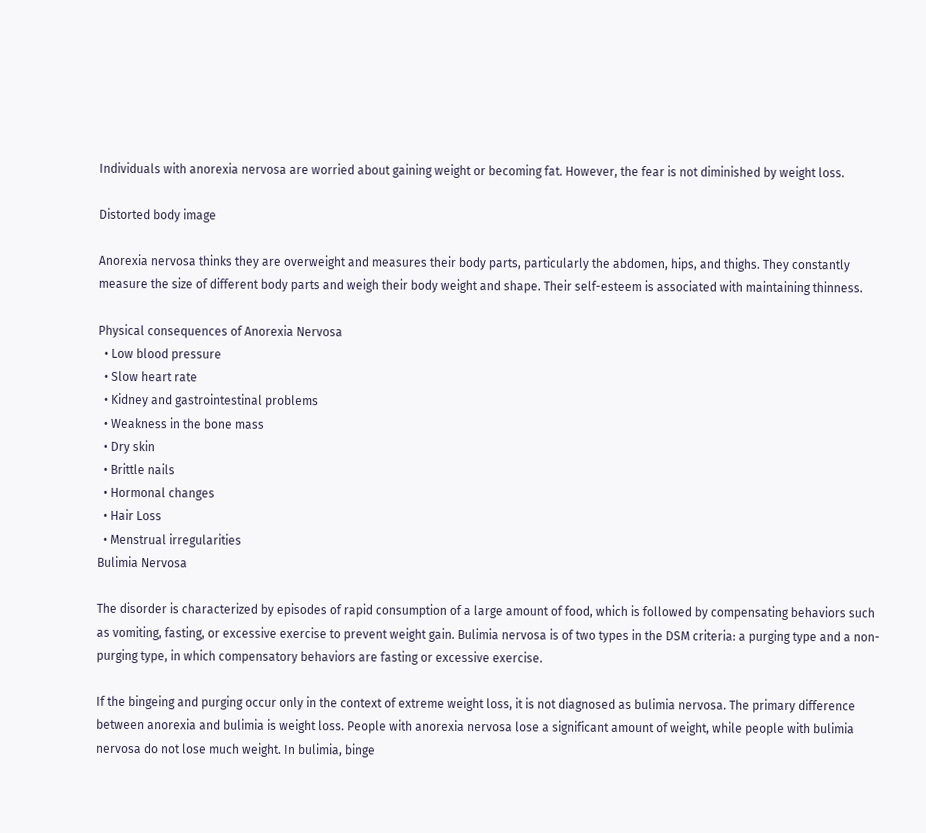Individuals with anorexia nervosa are worried about gaining weight or becoming fat. However, the fear is not diminished by weight loss.

Distorted body image

Anorexia nervosa thinks they are overweight and measures their body parts, particularly the abdomen, hips, and thighs. They constantly measure the size of different body parts and weigh their body weight and shape. Their self-esteem is associated with maintaining thinness.

Physical consequences of Anorexia Nervosa
  • Low blood pressure
  • Slow heart rate
  • Kidney and gastrointestinal problems
  • Weakness in the bone mass
  • Dry skin
  • Brittle nails
  • Hormonal changes
  • Hair Loss
  • Menstrual irregularities
Bulimia Nervosa

The disorder is characterized by episodes of rapid consumption of a large amount of food, which is followed by compensating behaviors such as vomiting, fasting, or excessive exercise to prevent weight gain. Bulimia nervosa is of two types in the DSM criteria: a purging type and a non-purging type, in which compensatory behaviors are fasting or excessive exercise.

If the bingeing and purging occur only in the context of extreme weight loss, it is not diagnosed as bulimia nervosa. The primary difference between anorexia and bulimia is weight loss. People with anorexia nervosa lose a significant amount of weight, while people with bulimia nervosa do not lose much weight. In bulimia, binge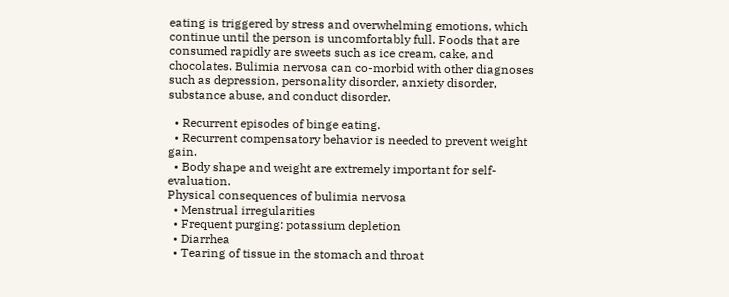eating is triggered by stress and overwhelming emotions, which continue until the person is uncomfortably full. Foods that are consumed rapidly are sweets such as ice cream, cake, and chocolates. Bulimia nervosa can co-morbid with other diagnoses such as depression, personality disorder, anxiety disorder, substance abuse, and conduct disorder.

  • Recurrent episodes of binge eating.
  • Recurrent compensatory behavior is needed to prevent weight gain.
  • Body shape and weight are extremely important for self-evaluation.
Physical consequences of bulimia nervosa
  • Menstrual irregularities
  • Frequent purging: potassium depletion
  • Diarrhea
  • Tearing of tissue in the stomach and throat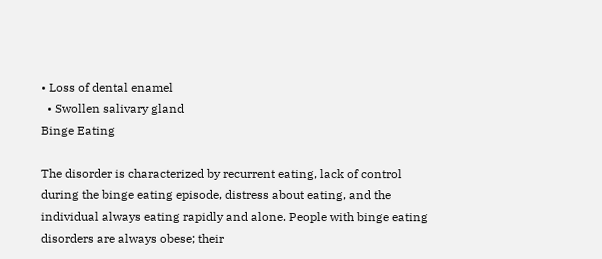• Loss of dental enamel
  • Swollen salivary gland
Binge Eating

The disorder is characterized by recurrent eating, lack of control during the binge eating episode, distress about eating, and the individual always eating rapidly and alone. People with binge eating disorders are always obese; their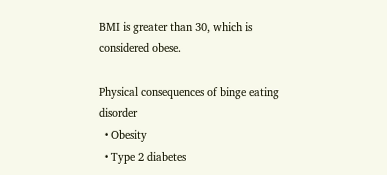BMI is greater than 30, which is considered obese.

Physical consequences of binge eating disorder
  • Obesity
  • Type 2 diabetes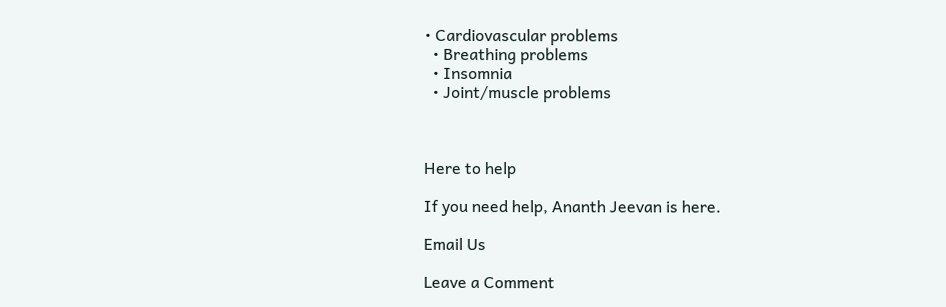• Cardiovascular problems
  • Breathing problems
  • Insomnia
  • Joint/muscle problems



Here to help

If you need help, Ananth Jeevan is here.

Email Us

Leave a Comment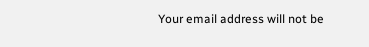Your email address will not be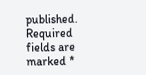published. Required fields are marked *